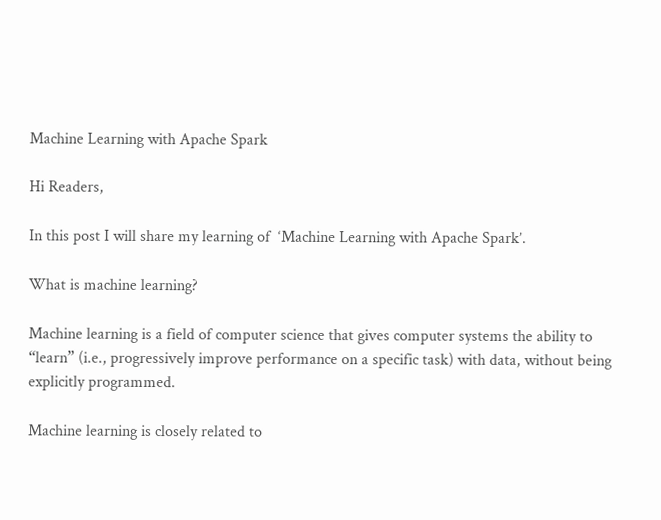Machine Learning with Apache Spark

Hi Readers,

In this post I will share my learning of  ‘Machine Learning with Apache Spark’.

What is machine learning?

Machine learning is a field of computer science that gives computer systems the ability to “learn” (i.e., progressively improve performance on a specific task) with data, without being explicitly programmed.

Machine learning is closely related to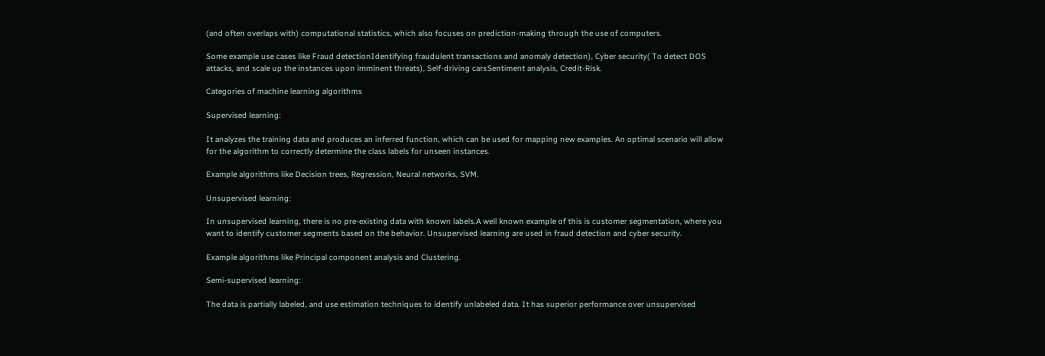(and often overlaps with) computational statistics, which also focuses on prediction-making through the use of computers.

Some example use cases like Fraud detectionIdentifying fraudulent transactions and anomaly detection), Cyber security( To detect DOS attacks, and scale up the instances upon imminent threats), Self-driving carsSentiment analysis, Credit-Risk.

Categories of machine learning algorithms

Supervised learning:

It analyzes the training data and produces an inferred function, which can be used for mapping new examples. An optimal scenario will allow for the algorithm to correctly determine the class labels for unseen instances.

Example algorithms like Decision trees, Regression, Neural networks, SVM.

Unsupervised learning:

In unsupervised learning, there is no pre-existing data with known labels.A well known example of this is customer segmentation, where you want to identify customer segments based on the behavior. Unsupervised learning are used in fraud detection and cyber security.

Example algorithms like Principal component analysis and Clustering.

Semi-supervised learning:

The data is partially labeled, and use estimation techniques to identify unlabeled data. It has superior performance over unsupervised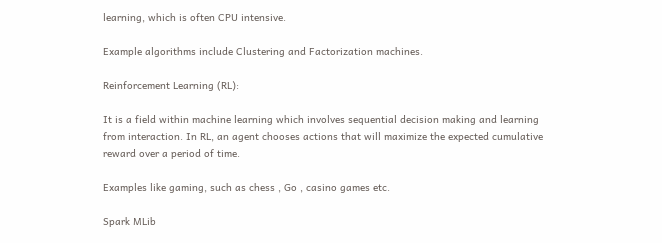learning, which is often CPU intensive.

Example algorithms include Clustering and Factorization machines.

Reinforcement Learning (RL):

It is a field within machine learning which involves sequential decision making and learning from interaction. In RL, an agent chooses actions that will maximize the expected cumulative reward over a period of time.

Examples like gaming, such as chess , Go , casino games etc.

Spark MLib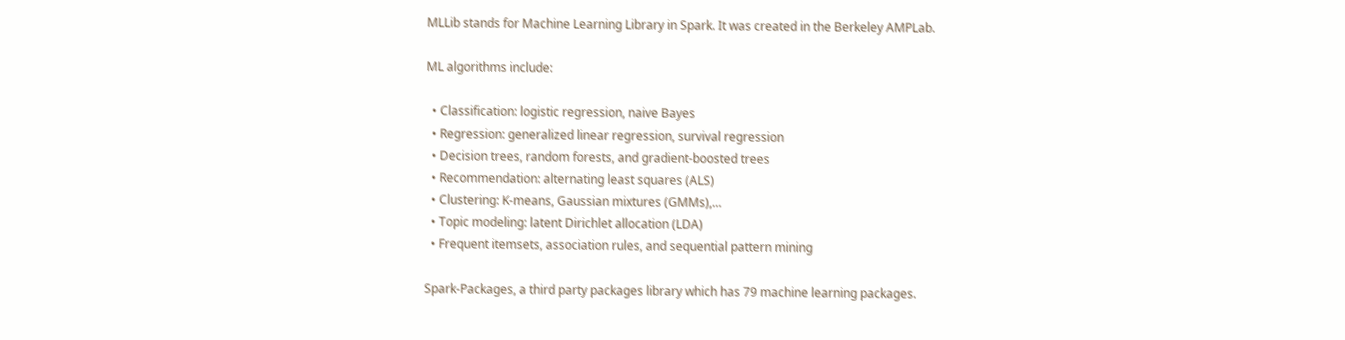MLLib stands for Machine Learning Library in Spark. It was created in the Berkeley AMPLab.

ML algorithms include:

  • Classification: logistic regression, naive Bayes
  • Regression: generalized linear regression, survival regression
  • Decision trees, random forests, and gradient-boosted trees
  • Recommendation: alternating least squares (ALS)
  • Clustering: K-means, Gaussian mixtures (GMMs),…
  • Topic modeling: latent Dirichlet allocation (LDA)
  • Frequent itemsets, association rules, and sequential pattern mining

Spark-Packages, a third party packages library which has 79 machine learning packages.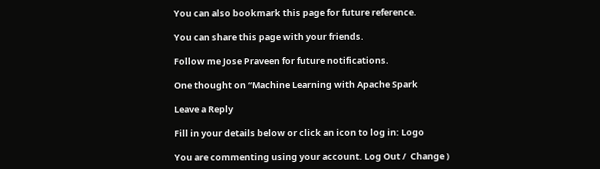You can also bookmark this page for future reference.

You can share this page with your friends.

Follow me Jose Praveen for future notifications.

One thought on “Machine Learning with Apache Spark

Leave a Reply

Fill in your details below or click an icon to log in: Logo

You are commenting using your account. Log Out /  Change )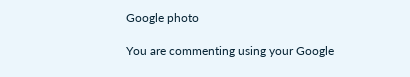Google photo

You are commenting using your Google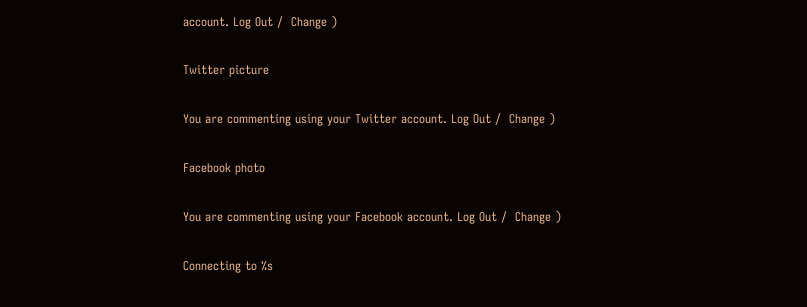account. Log Out /  Change )

Twitter picture

You are commenting using your Twitter account. Log Out /  Change )

Facebook photo

You are commenting using your Facebook account. Log Out /  Change )

Connecting to %s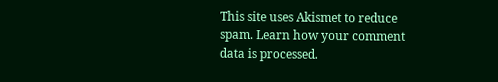This site uses Akismet to reduce spam. Learn how your comment data is processed.